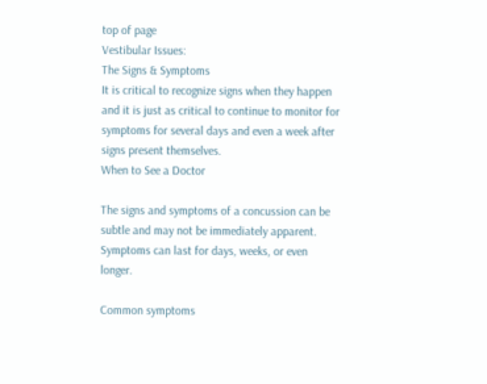top of page
Vestibular Issues:
The Signs & Symptoms
It is critical to recognize signs when they happen and it is just as critical to continue to monitor for symptoms for several days and even a week after signs present themselves.
When to See a Doctor

The signs and symptoms of a concussion can be subtle and may not be immediately apparent. Symptoms can last for days, weeks, or even longer.

Common symptoms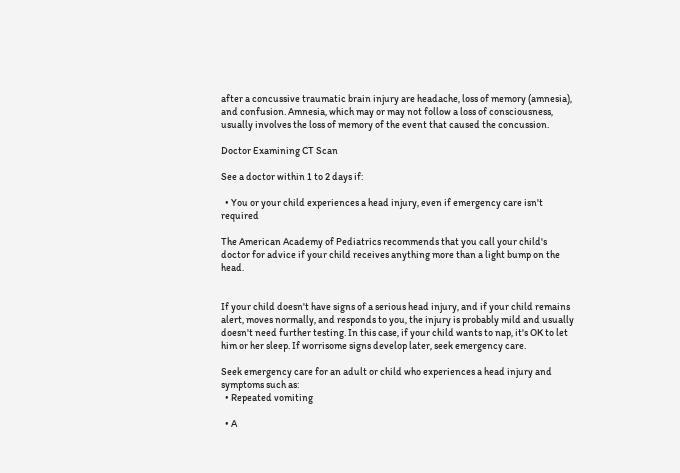after a concussive traumatic brain injury are headache, loss of memory (amnesia), and confusion. Amnesia, which may or may not follow a loss of consciousness, usually involves the loss of memory of the event that caused the concussion.

Doctor Examining CT Scan

See a doctor within 1 to 2 days if:

  • You or your child experiences a head injury, even if emergency care isn't required

The American Academy of Pediatrics recommends that you call your child's doctor for advice if your child receives anything more than a light bump on the head.


If your child doesn't have signs of a serious head injury, and if your child remains alert, moves normally, and responds to you, the injury is probably mild and usually doesn't need further testing. In this case, if your child wants to nap, it's OK to let him or her sleep. If worrisome signs develop later, seek emergency care.

Seek emergency care for an adult or child who experiences a head injury and symptoms such as:
  • Repeated vomiting

  • A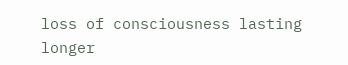loss of consciousness lasting longer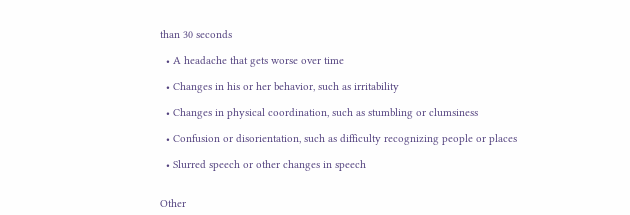than 30 seconds

  • A headache that gets worse over time

  • Changes in his or her behavior, such as irritability

  • Changes in physical coordination, such as stumbling or clumsiness

  • Confusion or disorientation, such as difficulty recognizing people or places

  • Slurred speech or other changes in speech


Other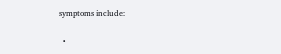symptoms include:

  •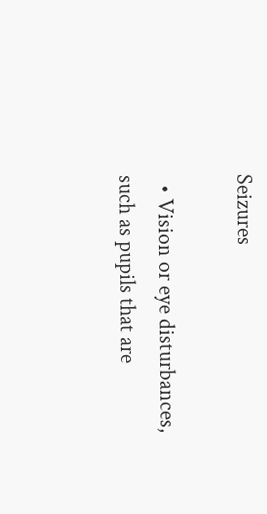Seizures

  • Vision or eye disturbances, such as pupils that are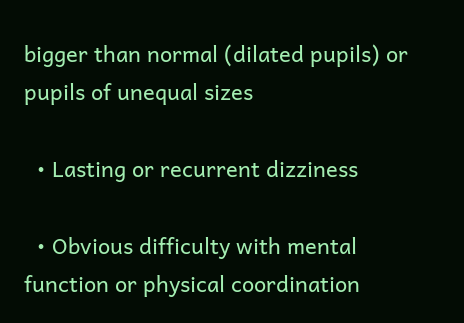bigger than normal (dilated pupils) or pupils of unequal sizes

  • Lasting or recurrent dizziness

  • Obvious difficulty with mental function or physical coordination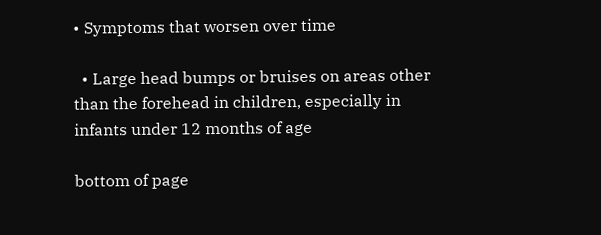• Symptoms that worsen over time

  • Large head bumps or bruises on areas other than the forehead in children, especially in infants under 12 months of age

bottom of page